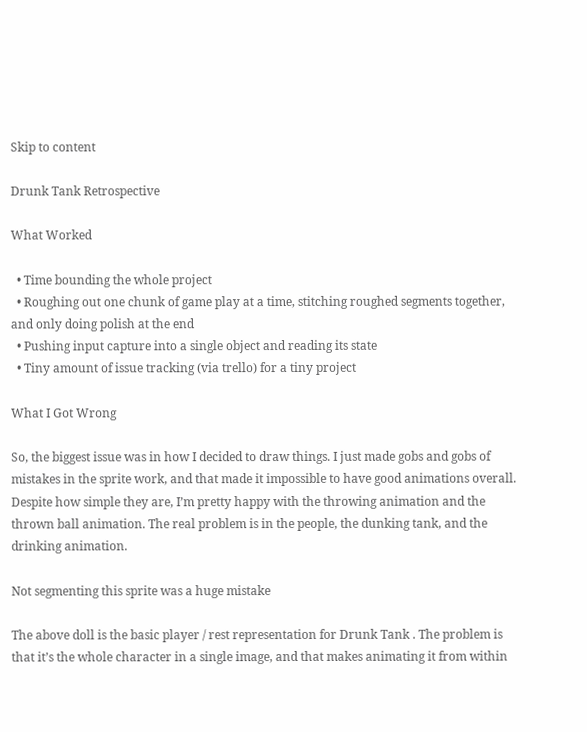Skip to content

Drunk Tank Retrospective

What Worked

  • Time bounding the whole project
  • Roughing out one chunk of game play at a time, stitching roughed segments together, and only doing polish at the end
  • Pushing input capture into a single object and reading its state
  • Tiny amount of issue tracking (via trello) for a tiny project

What I Got Wrong

So, the biggest issue was in how I decided to draw things. I just made gobs and gobs of mistakes in the sprite work, and that made it impossible to have good animations overall. Despite how simple they are, I’m pretty happy with the throwing animation and the thrown ball animation. The real problem is in the people, the dunking tank, and the drinking animation.

Not segmenting this sprite was a huge mistake

The above doll is the basic player / rest representation for Drunk Tank . The problem is that it’s the whole character in a single image, and that makes animating it from within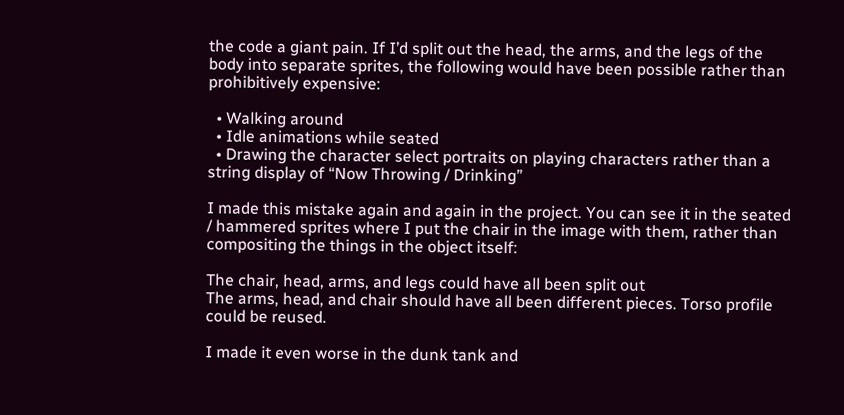the code a giant pain. If I’d split out the head, the arms, and the legs of the body into separate sprites, the following would have been possible rather than prohibitively expensive:

  • Walking around
  • Idle animations while seated
  • Drawing the character select portraits on playing characters rather than a string display of “Now Throwing / Drinking”

I made this mistake again and again in the project. You can see it in the seated / hammered sprites where I put the chair in the image with them, rather than compositing the things in the object itself:

The chair, head, arms, and legs could have all been split out
The arms, head, and chair should have all been different pieces. Torso profile could be reused.

I made it even worse in the dunk tank and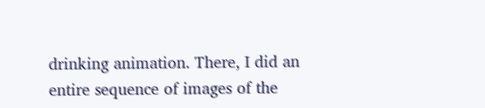drinking animation. There, I did an entire sequence of images of the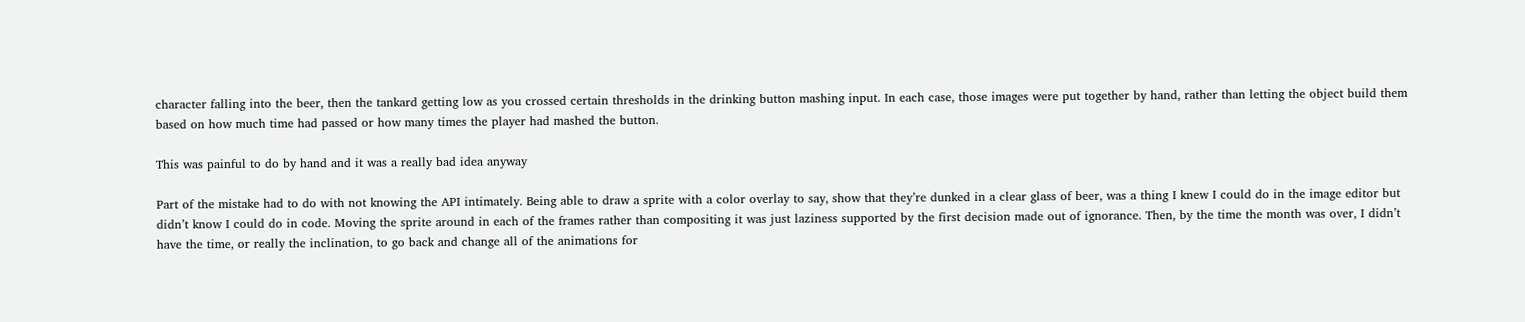character falling into the beer, then the tankard getting low as you crossed certain thresholds in the drinking button mashing input. In each case, those images were put together by hand, rather than letting the object build them based on how much time had passed or how many times the player had mashed the button.

This was painful to do by hand and it was a really bad idea anyway

Part of the mistake had to do with not knowing the API intimately. Being able to draw a sprite with a color overlay to say, show that they’re dunked in a clear glass of beer, was a thing I knew I could do in the image editor but didn’t know I could do in code. Moving the sprite around in each of the frames rather than compositing it was just laziness supported by the first decision made out of ignorance. Then, by the time the month was over, I didn’t have the time, or really the inclination, to go back and change all of the animations for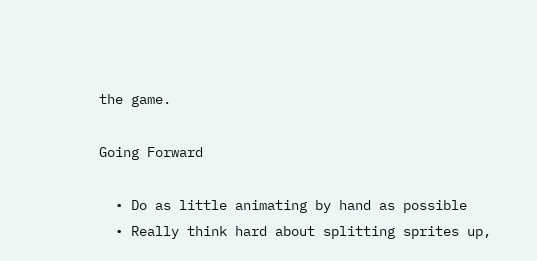the game.

Going Forward

  • Do as little animating by hand as possible
  • Really think hard about splitting sprites up,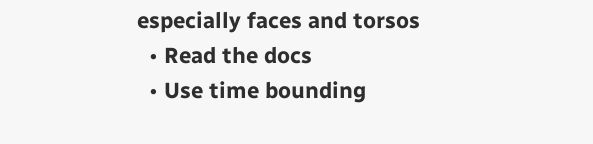especially faces and torsos
  • Read the docs
  • Use time bounding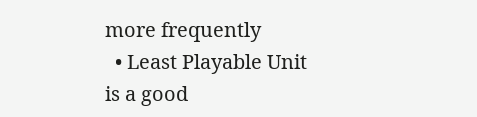more frequently
  • Least Playable Unit is a good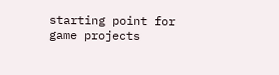starting point for game projects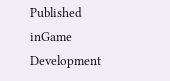Published inGame Development